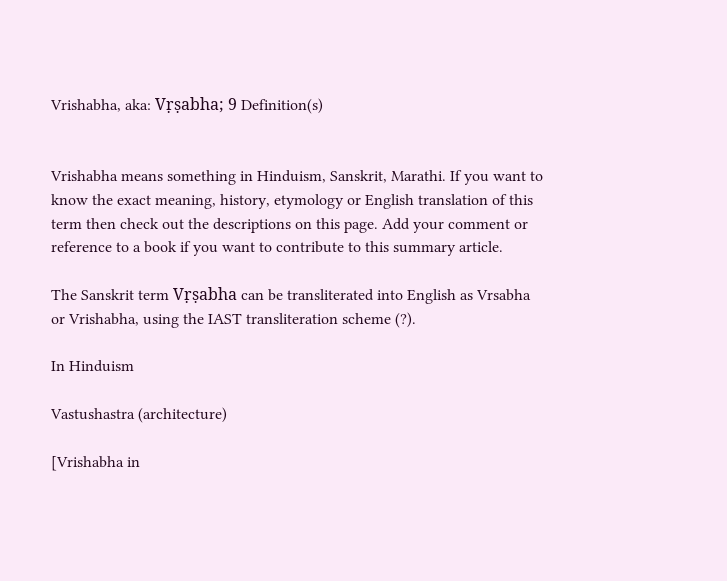Vrishabha, aka: Vṛṣabha; 9 Definition(s)


Vrishabha means something in Hinduism, Sanskrit, Marathi. If you want to know the exact meaning, history, etymology or English translation of this term then check out the descriptions on this page. Add your comment or reference to a book if you want to contribute to this summary article.

The Sanskrit term Vṛṣabha can be transliterated into English as Vrsabha or Vrishabha, using the IAST transliteration scheme (?).

In Hinduism

Vastushastra (architecture)

[Vrishabha in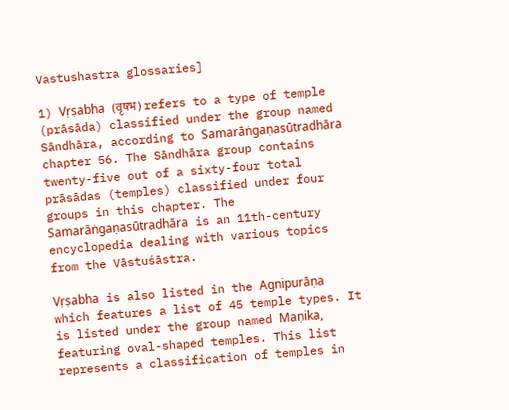Vastushastra glossaries]

1) Vṛṣabha (वृषभ) refers to a type of temple (prāsāda) classified under the group named Sāndhāra, according to Samarāṅgaṇasūtradhāra chapter 56. The Sāndhāra group contains twenty-five out of a sixty-four total prāsādas (temples) classified under four groups in this chapter. The Samarāṅgaṇasūtradhāra is an 11th-century encyclopedia dealing with various topics from the Vāstuśāstra.

Vṛṣabha is also listed in the Agnipurāṇa which features a list of 45 temple types. It is listed under the group named Maṇika, featuring oval-shaped temples. This list represents a classification of temples in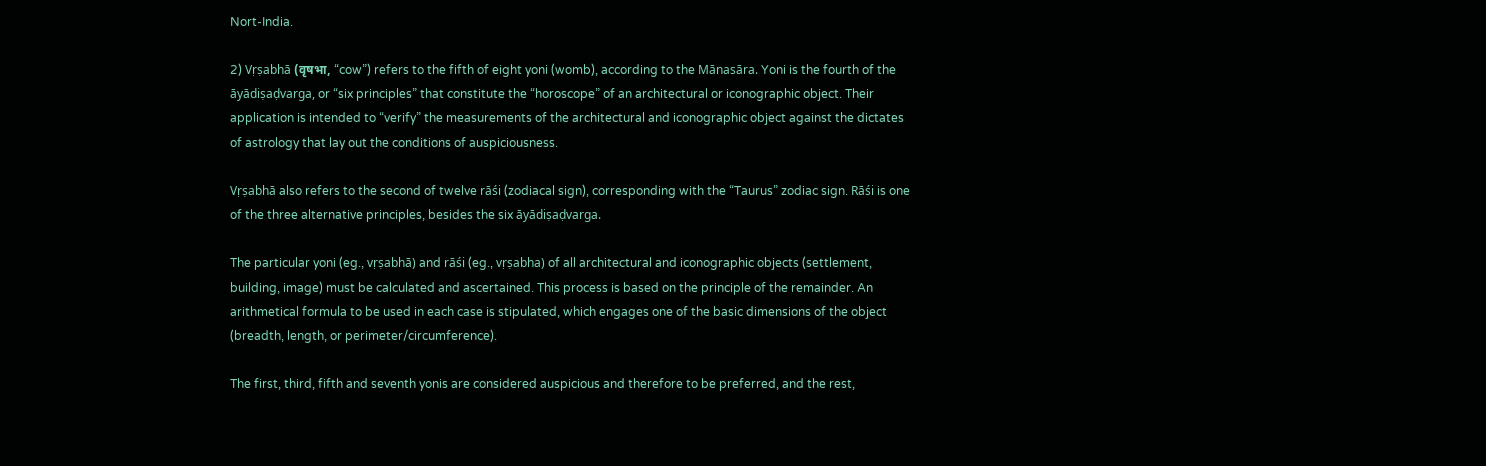Nort-India.

2) Vṛṣabhā (वृषभा, “cow”) refers to the fifth of eight yoni (womb), according to the Mānasāra. Yoni is the fourth of the āyādiṣaḍvarga, or “six principles” that constitute the “horoscope” of an architectural or iconographic object. Their application is intended to “verify” the measurements of the architectural and iconographic object against the dictates of astrology that lay out the conditions of auspiciousness.

Vṛṣabhā also refers to the second of twelve rāśi (zodiacal sign), corresponding with the “Taurus” zodiac sign. Rāśi is one of the three alternative principles, besides the six āyādiṣaḍvarga.

The particular yoni (eg., vṛṣabhā) and rāśi (eg., vṛṣabha) of all architectural and iconographic objects (settlement, building, image) must be calculated and ascertained. This process is based on the principle of the remainder. An arithmetical formula to be used in each case is stipulated, which engages one of the basic dimensions of the object (breadth, length, or perimeter/circumference).

The first, third, fifth and seventh yonis are considered auspicious and therefore to be preferred, and the rest,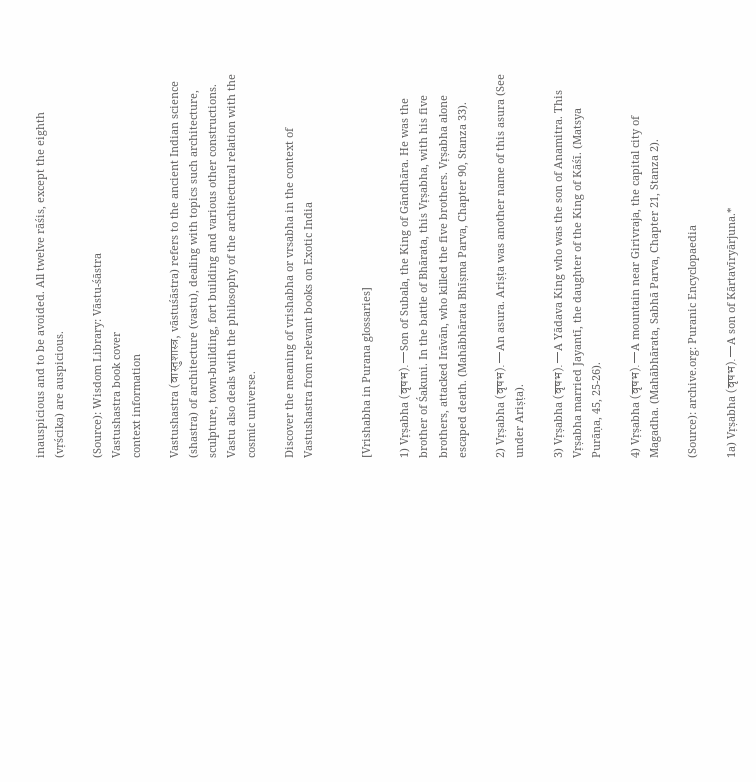inauspicious and to be avoided. All twelve rāśis, except the eighth (vṛścika) are auspicious.

(Source): Wisdom Library: Vāstu-śāstra
Vastushastra book cover
context information

Vastushastra (वास्तुशास्त्र, vāstuśāstra) refers to the ancient Indian science (shastra) of architecture (vastu), dealing with topics such architecture, sculpture, town-building, fort building and various other constructions. Vastu also deals with the philosophy of the architectural relation with the cosmic universe.

Discover the meaning of vrishabha or vrsabha in the context of Vastushastra from relevant books on Exotic India


[Vrishabha in Purana glossaries]

1) Vṛṣabha (वृषभ).—Son of Subala, the King of Gāndhāra. He was the brother of Śakuni. In the battle of Bhārata, this Vṛṣabha, with his five brothers, attacked Irāvān, who killed the five brothers. Vṛṣabha alone escaped death. (Mahābhārata Bhīṣma Parva, Chapter 90, Stanza 33).

2) Vṛṣabha (वृषभ).—An asura. Ariṣṭa was another name of this asura (See under Ariṣṭa).

3) Vṛṣabha (वृषभ).—A Yādava King who was the son of Anamitra. This Vṛṣabha married Jayantī, the daughter of the King of Kāśī. (Matsya Purāṇa, 45, 25-26).

4) Vṛṣabha (वृषभ).—A mountain near Girivraja, the capital city of Magadha. (Mahābhārata, Sabhā Parva, Chapter 21, Stanza 2).

(Source): archive.org: Puranic Encyclopaedia

1a) Vṛṣabha (वृषभ).—A son of Kārtavīryārjuna.*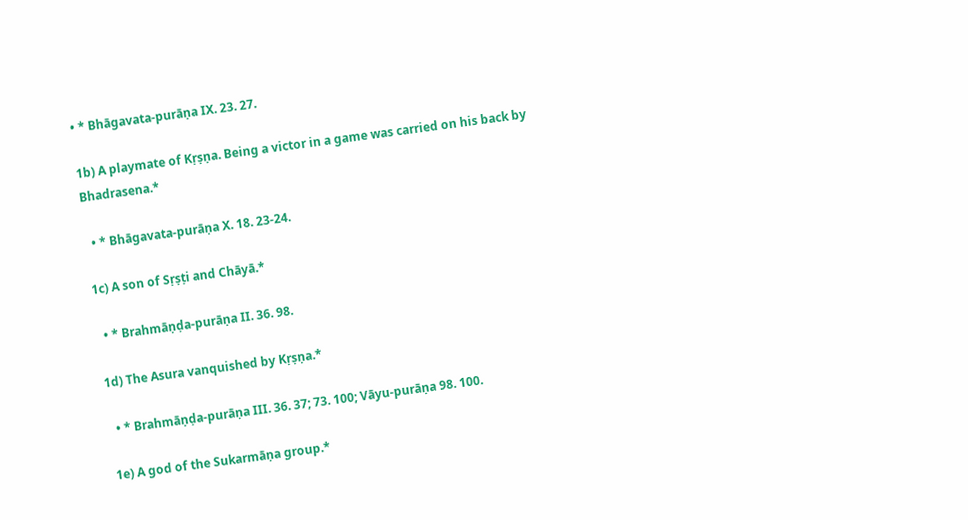• * Bhāgavata-purāṇa IX. 23. 27.

1b) A playmate of Kṛṣṇa. Being a victor in a game was carried on his back by Bhadrasena.*

  • * Bhāgavata-purāṇa X. 18. 23-24.

1c) A son of Sṛṣṭi and Chāyā.*

  • * Brahmāṇḍa-purāṇa II. 36. 98.

1d) The Asura vanquished by Kṛṣṇa.*

  • * Brahmāṇḍa-purāṇa III. 36. 37; 73. 100; Vāyu-purāṇa 98. 100.

1e) A god of the Sukarmāṇa group.*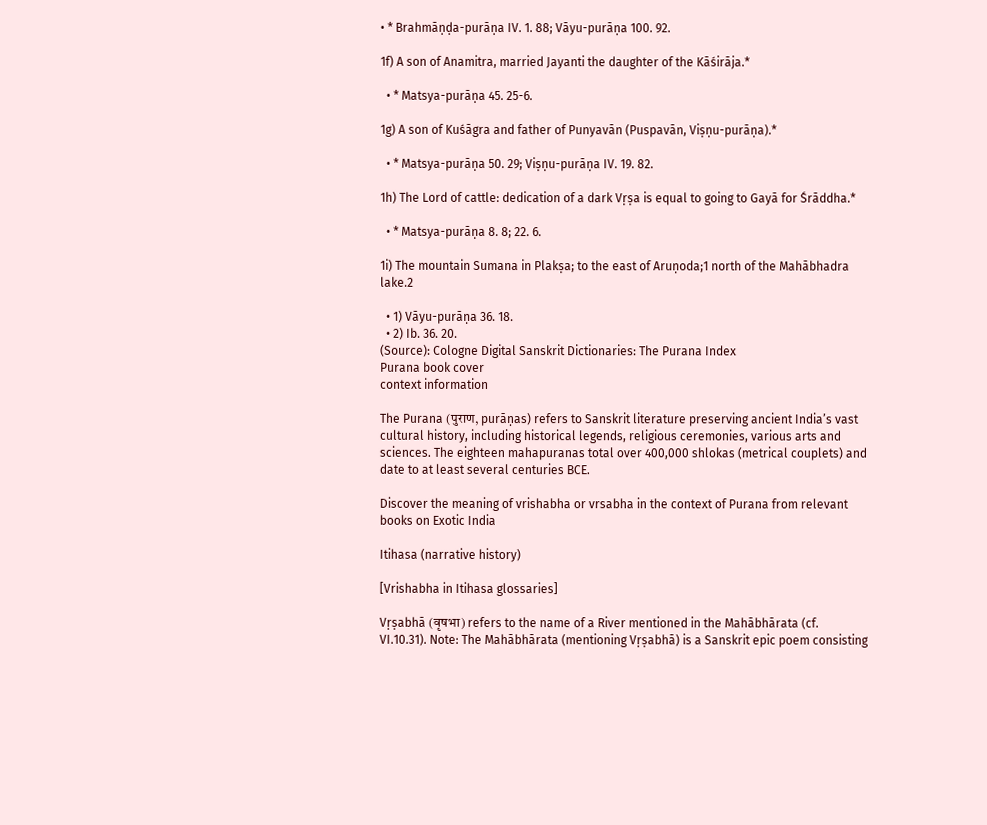• * Brahmāṇḍa-purāṇa IV. 1. 88; Vāyu-purāṇa 100. 92.

1f) A son of Anamitra, married Jayanti the daughter of the Kāśirāja.*

  • * Matsya-purāṇa 45. 25-6.

1g) A son of Kuśāgra and father of Punyavān (Puspavān, Viṣṇu-purāṇa).*

  • * Matsya-purāṇa 50. 29; Viṣṇu-purāṇa IV. 19. 82.

1h) The Lord of cattle: dedication of a dark Vṛṣa is equal to going to Gayā for Śrāddha.*

  • * Matsya-purāṇa 8. 8; 22. 6.

1i) The mountain Sumana in Plakṣa; to the east of Aruṇoda;1 north of the Mahābhadra lake.2

  • 1) Vāyu-purāṇa 36. 18.
  • 2) Ib. 36. 20.
(Source): Cologne Digital Sanskrit Dictionaries: The Purana Index
Purana book cover
context information

The Purana (पुराण, purāṇas) refers to Sanskrit literature preserving ancient India’s vast cultural history, including historical legends, religious ceremonies, various arts and sciences. The eighteen mahapuranas total over 400,000 shlokas (metrical couplets) and date to at least several centuries BCE.

Discover the meaning of vrishabha or vrsabha in the context of Purana from relevant books on Exotic India

Itihasa (narrative history)

[Vrishabha in Itihasa glossaries]

Vṛṣabhā (वृषभा) refers to the name of a River mentioned in the Mahābhārata (cf. VI.10.31). Note: The Mahābhārata (mentioning Vṛṣabhā) is a Sanskrit epic poem consisting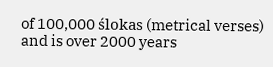of 100,000 ślokas (metrical verses) and is over 2000 years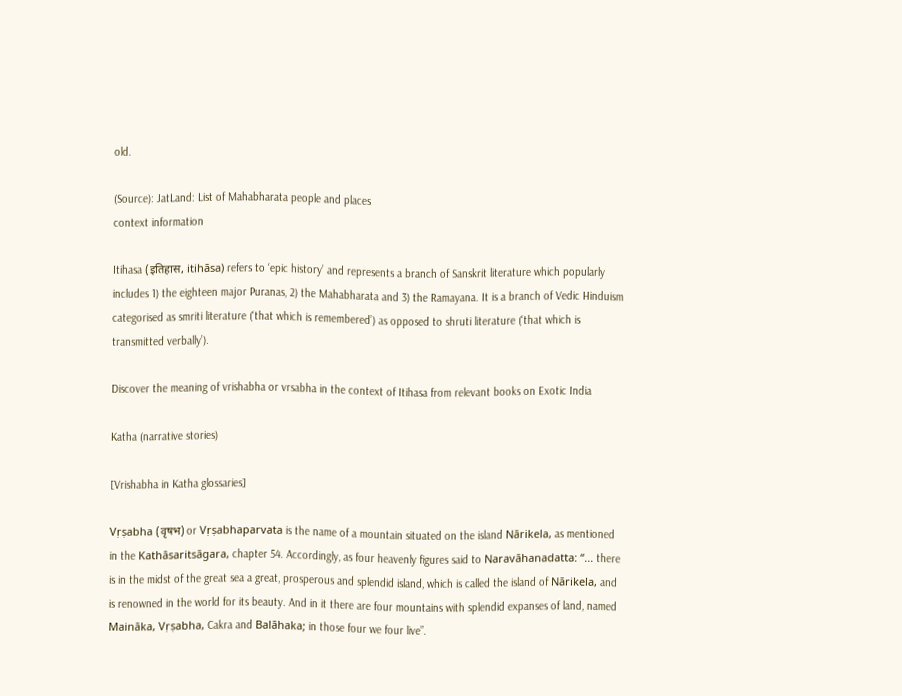old.

(Source): JatLand: List of Mahabharata people and places
context information

Itihasa (इतिहास, itihāsa) refers to ‘epic history’ and represents a branch of Sanskrit literature which popularly includes 1) the eighteen major Puranas, 2) the Mahabharata and 3) the Ramayana. It is a branch of Vedic Hinduism categorised as smriti literature (‘that which is remembered’) as opposed to shruti literature (‘that which is transmitted verbally’).

Discover the meaning of vrishabha or vrsabha in the context of Itihasa from relevant books on Exotic India

Katha (narrative stories)

[Vrishabha in Katha glossaries]

Vṛṣabha (वृषभ) or Vṛṣabhaparvata is the name of a mountain situated on the island Nārikela, as mentioned in the Kathāsaritsāgara, chapter 54. Accordingly, as four heavenly figures said to Naravāhanadatta: “... there is in the midst of the great sea a great, prosperous and splendid island, which is called the island of Nārikela, and is renowned in the world for its beauty. And in it there are four mountains with splendid expanses of land, named Maināka, Vṛṣabha, Cakra and Balāhaka; in those four we four live”.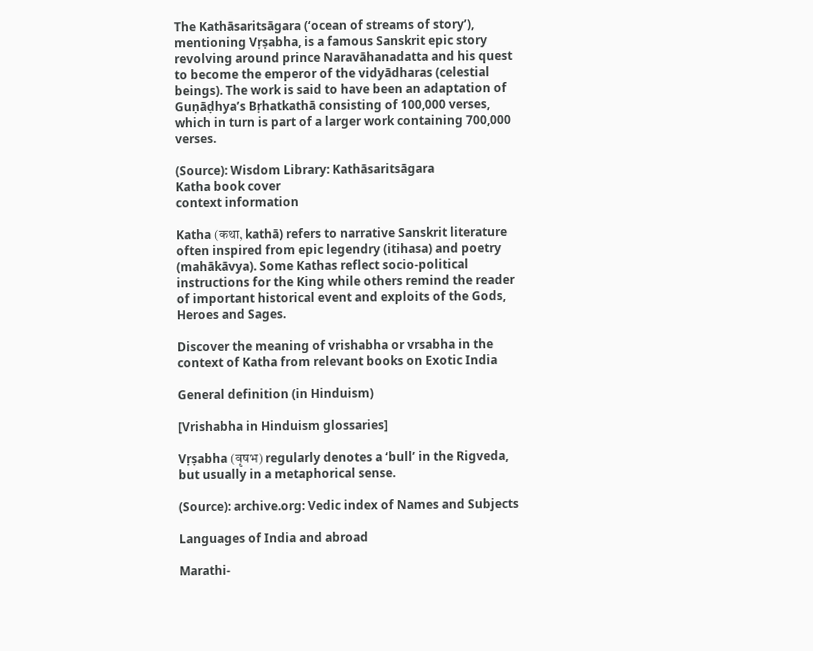The Kathāsaritsāgara (‘ocean of streams of story’), mentioning Vṛṣabha, is a famous Sanskrit epic story revolving around prince Naravāhanadatta and his quest to become the emperor of the vidyādharas (celestial beings). The work is said to have been an adaptation of Guṇāḍhya’s Bṛhatkathā consisting of 100,000 verses, which in turn is part of a larger work containing 700,000 verses.

(Source): Wisdom Library: Kathāsaritsāgara
Katha book cover
context information

Katha (कथा, kathā) refers to narrative Sanskrit literature often inspired from epic legendry (itihasa) and poetry (mahākāvya). Some Kathas reflect socio-political instructions for the King while others remind the reader of important historical event and exploits of the Gods, Heroes and Sages.

Discover the meaning of vrishabha or vrsabha in the context of Katha from relevant books on Exotic India

General definition (in Hinduism)

[Vrishabha in Hinduism glossaries]

Vṛṣabha (वृषभ) regularly denotes a ‘bull’ in the Rigveda, but usually in a metaphorical sense.

(Source): archive.org: Vedic index of Names and Subjects

Languages of India and abroad

Marathi-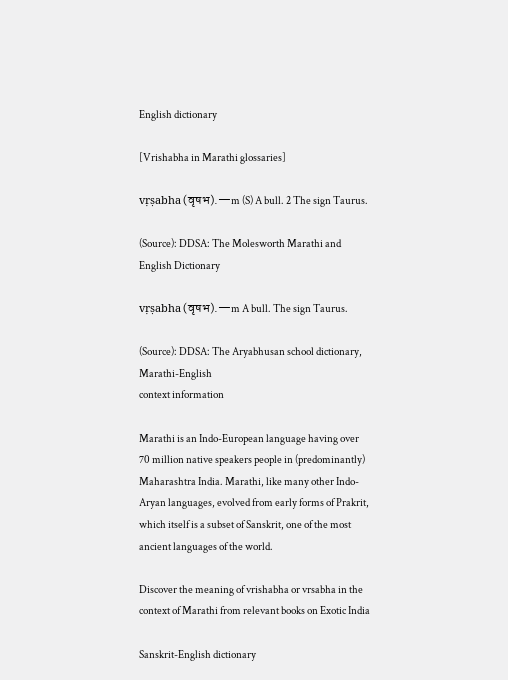English dictionary

[Vrishabha in Marathi glossaries]

vṛṣabha (वृषभ).—m (S) A bull. 2 The sign Taurus.

(Source): DDSA: The Molesworth Marathi and English Dictionary

vṛṣabha (वृषभ).—m A bull. The sign Taurus.

(Source): DDSA: The Aryabhusan school dictionary, Marathi-English
context information

Marathi is an Indo-European language having over 70 million native speakers people in (predominantly) Maharashtra India. Marathi, like many other Indo-Aryan languages, evolved from early forms of Prakrit, which itself is a subset of Sanskrit, one of the most ancient languages of the world.

Discover the meaning of vrishabha or vrsabha in the context of Marathi from relevant books on Exotic India

Sanskrit-English dictionary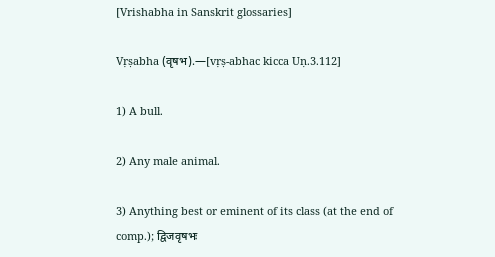[Vrishabha in Sanskrit glossaries]

Vṛṣabha (वृषभ).—[vṛṣ-abhac kicca Uṇ.3.112]

1) A bull.

2) Any male animal.

3) Anything best or eminent of its class (at the end of comp.); द्विजवृषभः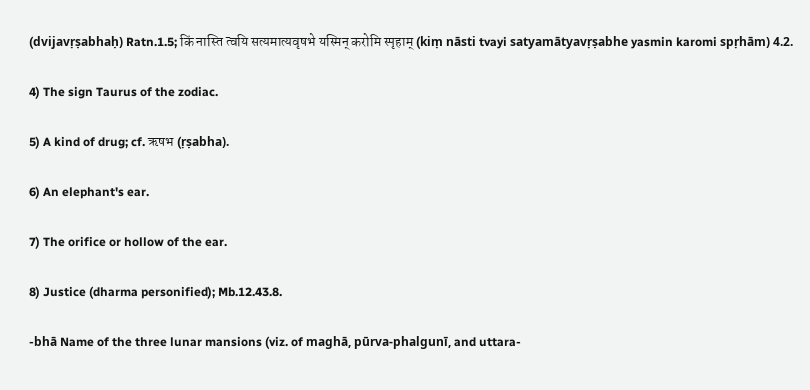(dvijavṛṣabhaḥ) Ratn.1.5; किं नास्ति त्वयि सत्यमात्यवृषभे यस्मिन् करोमि स्पृहाम् (kiṃ nāsti tvayi satyamātyavṛṣabhe yasmin karomi spṛhām) 4.2.

4) The sign Taurus of the zodiac.

5) A kind of drug; cf. ऋषभ (ṛṣabha).

6) An elephant's ear.

7) The orifice or hollow of the ear.

8) Justice (dharma personified); Mb.12.43.8.

-bhā Name of the three lunar mansions (viz. of maghā, pūrva-phalgunī, and uttara-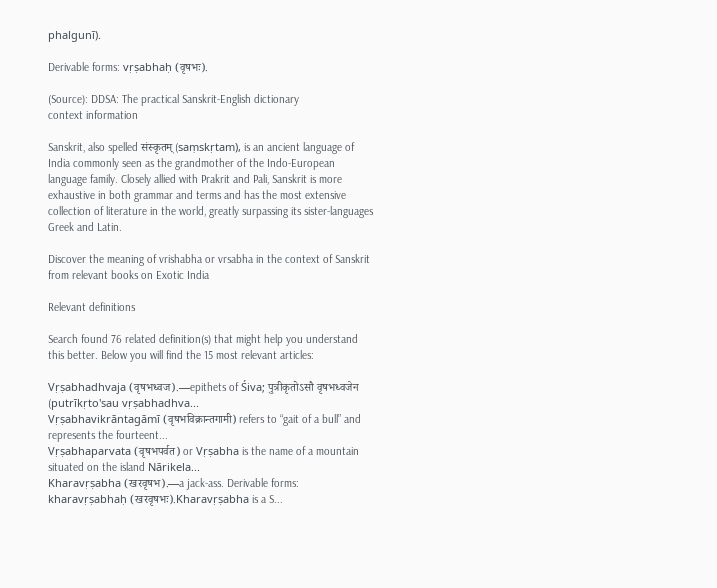phalgunī).

Derivable forms: vṛṣabhaḥ (वृषभः).

(Source): DDSA: The practical Sanskrit-English dictionary
context information

Sanskrit, also spelled संस्कृतम् (saṃskṛtam), is an ancient language of India commonly seen as the grandmother of the Indo-European language family. Closely allied with Prakrit and Pali, Sanskrit is more exhaustive in both grammar and terms and has the most extensive collection of literature in the world, greatly surpassing its sister-languages Greek and Latin.

Discover the meaning of vrishabha or vrsabha in the context of Sanskrit from relevant books on Exotic India

Relevant definitions

Search found 76 related definition(s) that might help you understand this better. Below you will find the 15 most relevant articles:

Vṛṣabhadhvaja (वृषभध्वज).—epithets of Śiva; पुत्रीकृतोऽसौ वृषभध्वजेन (putrīkṛto'sau vṛṣabhadhva...
Vṛṣabhavikrāntagāmī (वृषभविक्रान्तगामी) refers to “gait of a bull” and represents the fourteent...
Vṛṣabhaparvata (वृषभपर्वत) or Vṛṣabha is the name of a mountain situated on the island Nārikela...
Kharavṛṣabha (खरवृषभ).—a jack-ass. Derivable forms: kharavṛṣabhaḥ (खरवृषभः).Kharavṛṣabha is a S...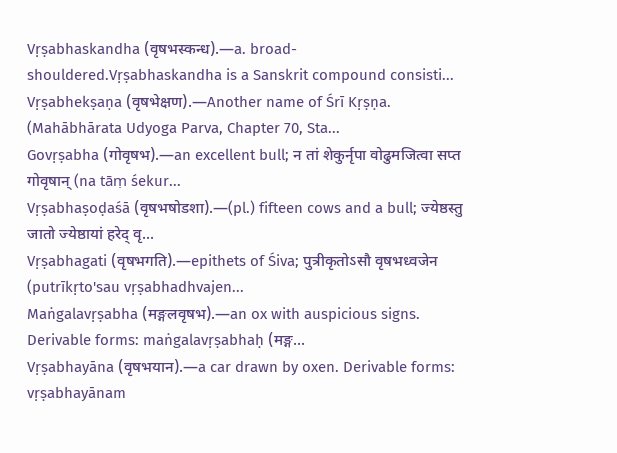Vṛṣabhaskandha (वृषभस्कन्ध).—a. broad-shouldered.Vṛṣabhaskandha is a Sanskrit compound consisti...
Vṛṣabhekṣaṇa (वृषभेक्षण).—Another name of Śrī Kṛṣṇa. (Mahābhārata Udyoga Parva, Chapter 70, Sta...
Govṛṣabha (गोवृषभ).—an excellent bull; न तां शेकुर्नृपा वोढुमजित्वा सप्त गोवृषान् (na tāṃ śekur...
Vṛṣabhaṣoḍaśā (वृषभषोडशा).—(pl.) fifteen cows and a bull; ज्येष्ठस्तु जातो ज्येष्ठायां हरेद् वृ...
Vṛṣabhagati (वृषभगति).—epithets of Śiva; पुत्रीकृतोऽसौ वृषभध्वजेन (putrīkṛto'sau vṛṣabhadhvajen...
Maṅgalavṛṣabha (मङ्गलवृषभ).—an ox with auspicious signs. Derivable forms: maṅgalavṛṣabhaḥ (मङ्ग...
Vṛṣabhayāna (वृषभयान).—a car drawn by oxen. Derivable forms: vṛṣabhayānam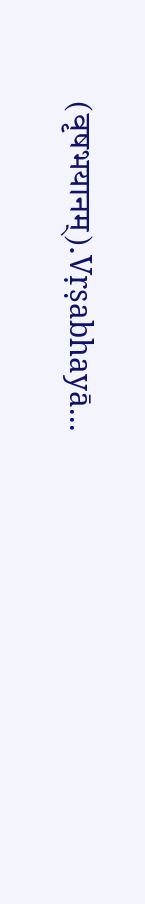(वृषभयानम्).Vṛṣabhayā...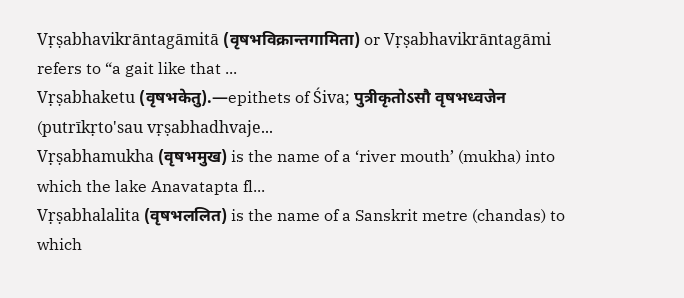Vṛṣabhavikrāntagāmitā (वृषभविक्रान्तगामिता) or Vṛṣabhavikrāntagāmi refers to “a gait like that ...
Vṛṣabhaketu (वृषभकेतु).—epithets of Śiva; पुत्रीकृतोऽसौ वृषभध्वजेन (putrīkṛto'sau vṛṣabhadhvaje...
Vṛṣabhamukha (वृषभमुख) is the name of a ‘river mouth’ (mukha) into which the lake Anavatapta fl...
Vṛṣabhalalita (वृषभललित) is the name of a Sanskrit metre (chandas) to which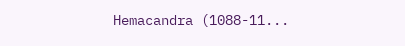Hemacandra (1088-11...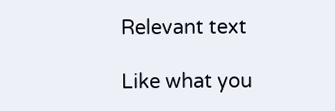Relevant text

Like what you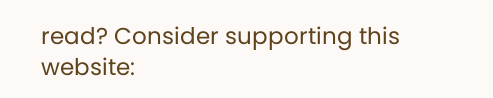read? Consider supporting this website: